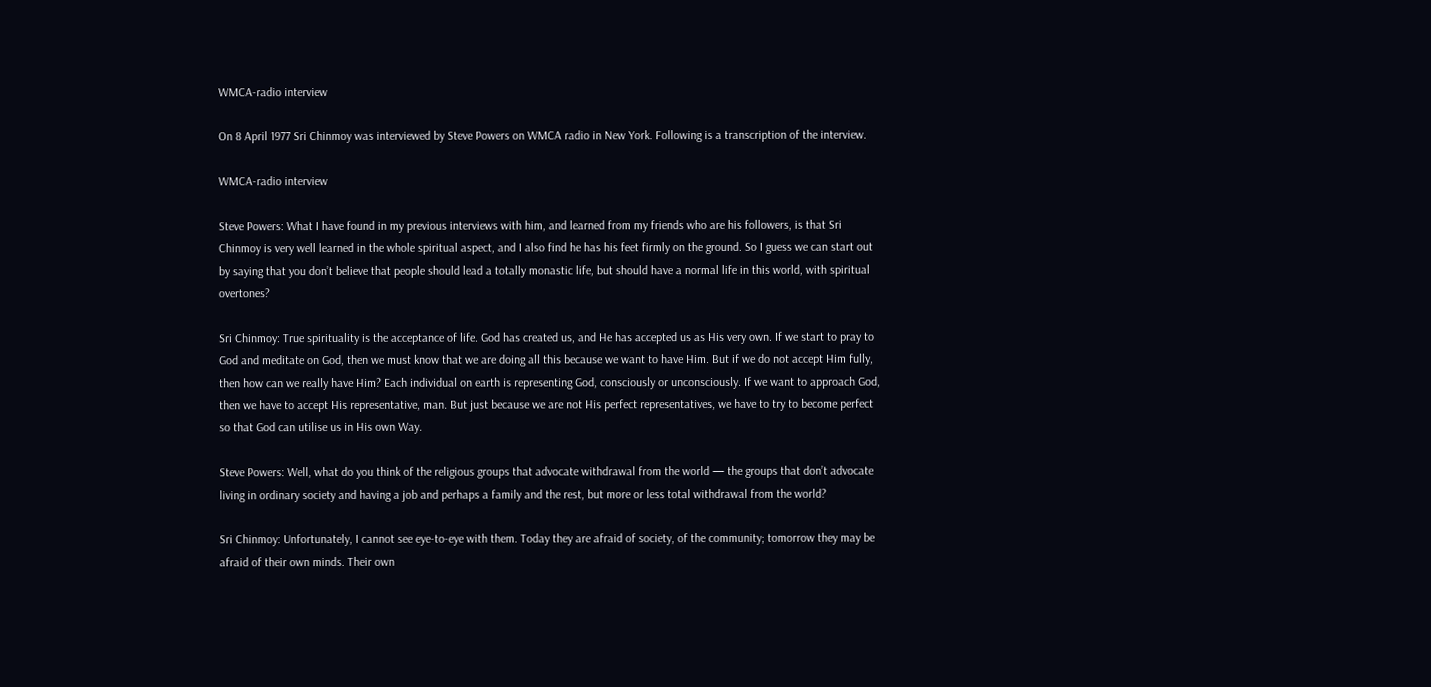WMCA-radio interview

On 8 April 1977 Sri Chinmoy was interviewed by Steve Powers on WMCA radio in New York. Following is a transcription of the interview.

WMCA-radio interview

Steve Powers: What I have found in my previous interviews with him, and learned from my friends who are his followers, is that Sri Chinmoy is very well learned in the whole spiritual aspect, and I also find he has his feet firmly on the ground. So I guess we can start out by saying that you don’t believe that people should lead a totally monastic life, but should have a normal life in this world, with spiritual overtones?

Sri Chinmoy: True spirituality is the acceptance of life. God has created us, and He has accepted us as His very own. If we start to pray to God and meditate on God, then we must know that we are doing all this because we want to have Him. But if we do not accept Him fully, then how can we really have Him? Each individual on earth is representing God, consciously or unconsciously. If we want to approach God, then we have to accept His representative, man. But just because we are not His perfect representatives, we have to try to become perfect so that God can utilise us in His own Way.

Steve Powers: Well, what do you think of the religious groups that advocate withdrawal from the world — the groups that don’t advocate living in ordinary society and having a job and perhaps a family and the rest, but more or less total withdrawal from the world?

Sri Chinmoy: Unfortunately, I cannot see eye-to-eye with them. Today they are afraid of society, of the community; tomorrow they may be afraid of their own minds. Their own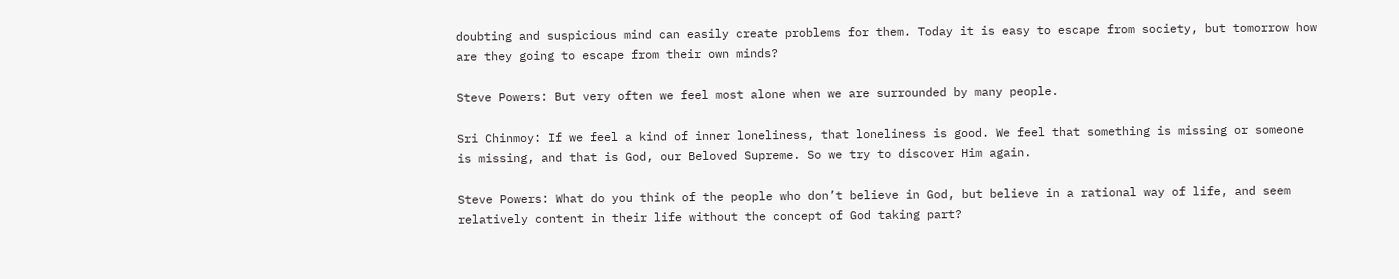doubting and suspicious mind can easily create problems for them. Today it is easy to escape from society, but tomorrow how are they going to escape from their own minds?

Steve Powers: But very often we feel most alone when we are surrounded by many people.

Sri Chinmoy: If we feel a kind of inner loneliness, that loneliness is good. We feel that something is missing or someone is missing, and that is God, our Beloved Supreme. So we try to discover Him again.

Steve Powers: What do you think of the people who don’t believe in God, but believe in a rational way of life, and seem relatively content in their life without the concept of God taking part?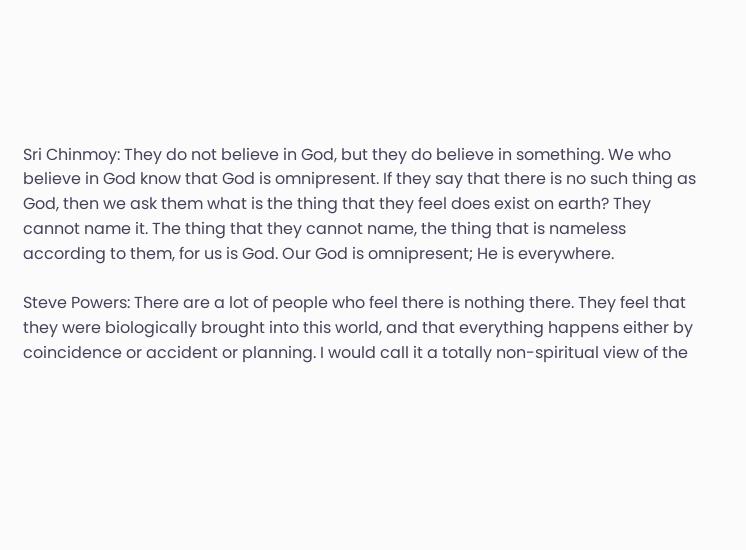Sri Chinmoy: They do not believe in God, but they do believe in something. We who believe in God know that God is omnipresent. If they say that there is no such thing as God, then we ask them what is the thing that they feel does exist on earth? They cannot name it. The thing that they cannot name, the thing that is nameless according to them, for us is God. Our God is omnipresent; He is everywhere.

Steve Powers: There are a lot of people who feel there is nothing there. They feel that they were biologically brought into this world, and that everything happens either by coincidence or accident or planning. I would call it a totally non-spiritual view of the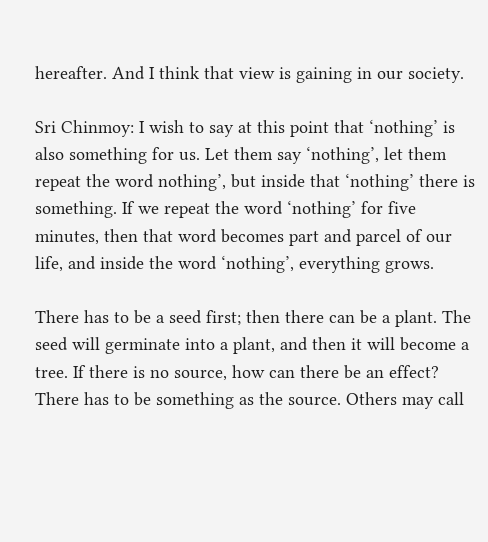hereafter. And I think that view is gaining in our society.

Sri Chinmoy: I wish to say at this point that ‘nothing’ is also something for us. Let them say ‘nothing’, let them repeat the word nothing’, but inside that ‘nothing’ there is something. If we repeat the word ‘nothing’ for five minutes, then that word becomes part and parcel of our life, and inside the word ‘nothing’, everything grows.

There has to be a seed first; then there can be a plant. The seed will germinate into a plant, and then it will become a tree. If there is no source, how can there be an effect? There has to be something as the source. Others may call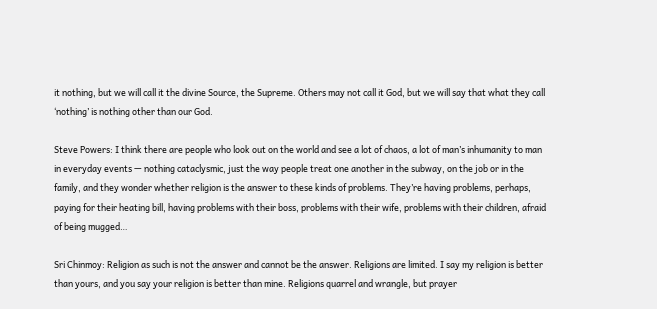it nothing, but we will call it the divine Source, the Supreme. Others may not call it God, but we will say that what they call ‘nothing’ is nothing other than our God.

Steve Powers: I think there are people who look out on the world and see a lot of chaos, a lot of man’s inhumanity to man in everyday events — nothing cataclysmic, just the way people treat one another in the subway, on the job or in the family, and they wonder whether religion is the answer to these kinds of problems. They’re having problems, perhaps, paying for their heating bill, having problems with their boss, problems with their wife, problems with their children, afraid of being mugged…

Sri Chinmoy: Religion as such is not the answer and cannot be the answer. Religions are limited. I say my religion is better than yours, and you say your religion is better than mine. Religions quarrel and wrangle, but prayer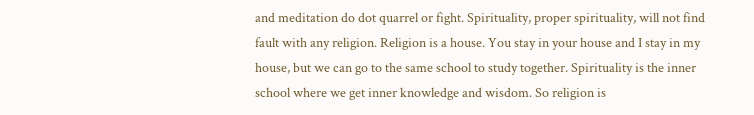and meditation do dot quarrel or fight. Spirituality, proper spirituality, will not find fault with any religion. Religion is a house. You stay in your house and I stay in my house, but we can go to the same school to study together. Spirituality is the inner school where we get inner knowledge and wisdom. So religion is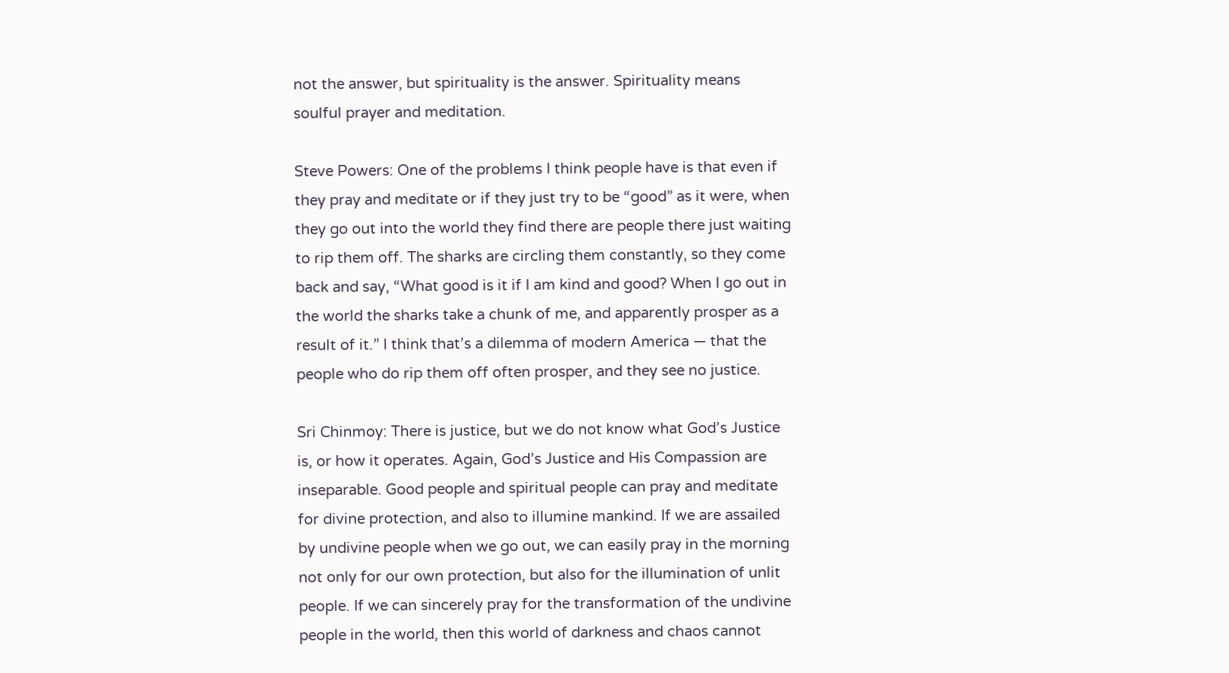not the answer, but spirituality is the answer. Spirituality means soulful prayer and meditation.

Steve Powers: One of the problems I think people have is that even if they pray and meditate or if they just try to be “good” as it were, when they go out into the world they find there are people there just waiting to rip them off. The sharks are circling them constantly, so they come back and say, “What good is it if I am kind and good? When I go out in the world the sharks take a chunk of me, and apparently prosper as a result of it.” I think that’s a dilemma of modern America — that the people who do rip them off often prosper, and they see no justice.

Sri Chinmoy: There is justice, but we do not know what God’s Justice is, or how it operates. Again, God’s Justice and His Compassion are inseparable. Good people and spiritual people can pray and meditate for divine protection, and also to illumine mankind. If we are assailed by undivine people when we go out, we can easily pray in the morning not only for our own protection, but also for the illumination of unlit people. If we can sincerely pray for the transformation of the undivine people in the world, then this world of darkness and chaos cannot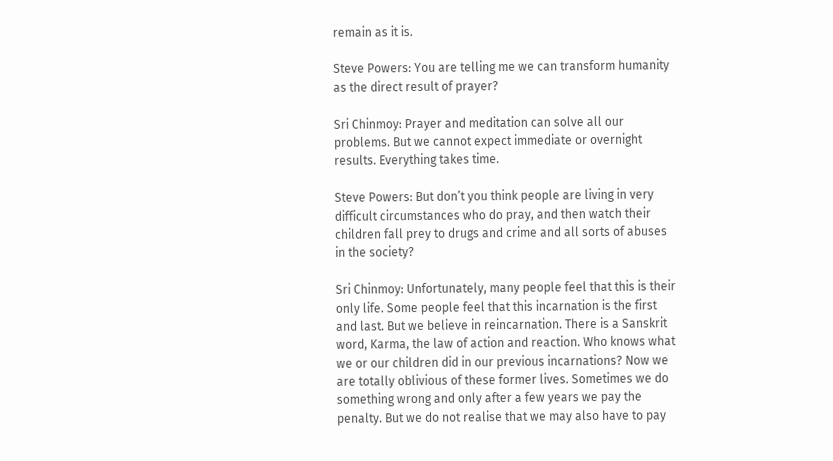remain as it is.

Steve Powers: You are telling me we can transform humanity as the direct result of prayer?

Sri Chinmoy: Prayer and meditation can solve all our problems. But we cannot expect immediate or overnight results. Everything takes time.

Steve Powers: But don’t you think people are living in very difficult circumstances who do pray, and then watch their children fall prey to drugs and crime and all sorts of abuses in the society?

Sri Chinmoy: Unfortunately, many people feel that this is their only life. Some people feel that this incarnation is the first and last. But we believe in reincarnation. There is a Sanskrit word, Karma, the law of action and reaction. Who knows what we or our children did in our previous incarnations? Now we are totally oblivious of these former lives. Sometimes we do something wrong and only after a few years we pay the penalty. But we do not realise that we may also have to pay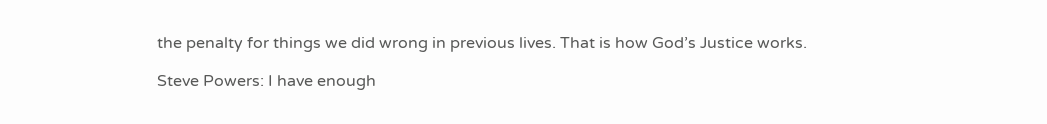the penalty for things we did wrong in previous lives. That is how God’s Justice works.

Steve Powers: I have enough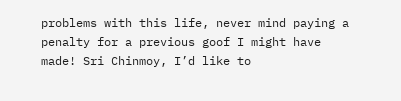problems with this life, never mind paying a penalty for a previous goof I might have made! Sri Chinmoy, I’d like to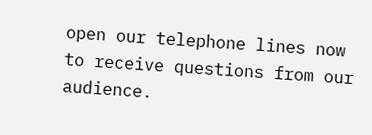open our telephone lines now to receive questions from our audience.